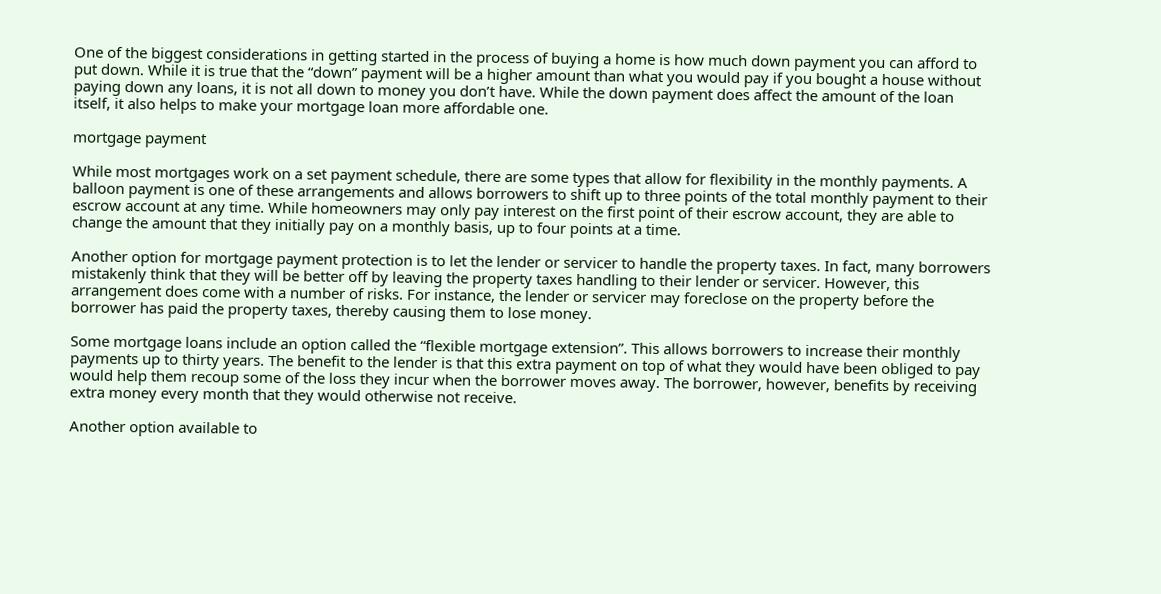One of the biggest considerations in getting started in the process of buying a home is how much down payment you can afford to put down. While it is true that the “down” payment will be a higher amount than what you would pay if you bought a house without paying down any loans, it is not all down to money you don’t have. While the down payment does affect the amount of the loan itself, it also helps to make your mortgage loan more affordable one.

mortgage payment

While most mortgages work on a set payment schedule, there are some types that allow for flexibility in the monthly payments. A balloon payment is one of these arrangements and allows borrowers to shift up to three points of the total monthly payment to their escrow account at any time. While homeowners may only pay interest on the first point of their escrow account, they are able to change the amount that they initially pay on a monthly basis, up to four points at a time.

Another option for mortgage payment protection is to let the lender or servicer to handle the property taxes. In fact, many borrowers mistakenly think that they will be better off by leaving the property taxes handling to their lender or servicer. However, this arrangement does come with a number of risks. For instance, the lender or servicer may foreclose on the property before the borrower has paid the property taxes, thereby causing them to lose money.

Some mortgage loans include an option called the “flexible mortgage extension”. This allows borrowers to increase their monthly payments up to thirty years. The benefit to the lender is that this extra payment on top of what they would have been obliged to pay would help them recoup some of the loss they incur when the borrower moves away. The borrower, however, benefits by receiving extra money every month that they would otherwise not receive.

Another option available to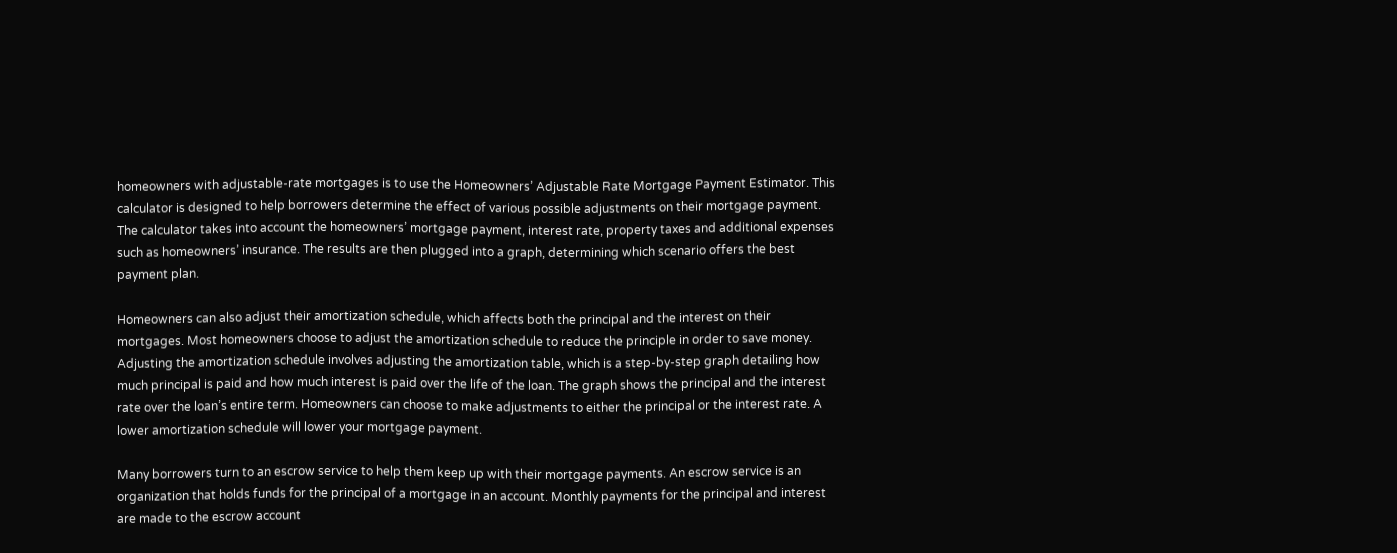homeowners with adjustable-rate mortgages is to use the Homeowners’ Adjustable Rate Mortgage Payment Estimator. This calculator is designed to help borrowers determine the effect of various possible adjustments on their mortgage payment. The calculator takes into account the homeowners’ mortgage payment, interest rate, property taxes and additional expenses such as homeowners’ insurance. The results are then plugged into a graph, determining which scenario offers the best payment plan.

Homeowners can also adjust their amortization schedule, which affects both the principal and the interest on their mortgages. Most homeowners choose to adjust the amortization schedule to reduce the principle in order to save money. Adjusting the amortization schedule involves adjusting the amortization table, which is a step-by-step graph detailing how much principal is paid and how much interest is paid over the life of the loan. The graph shows the principal and the interest rate over the loan’s entire term. Homeowners can choose to make adjustments to either the principal or the interest rate. A lower amortization schedule will lower your mortgage payment.

Many borrowers turn to an escrow service to help them keep up with their mortgage payments. An escrow service is an organization that holds funds for the principal of a mortgage in an account. Monthly payments for the principal and interest are made to the escrow account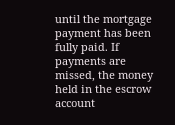until the mortgage payment has been fully paid. If payments are missed, the money held in the escrow account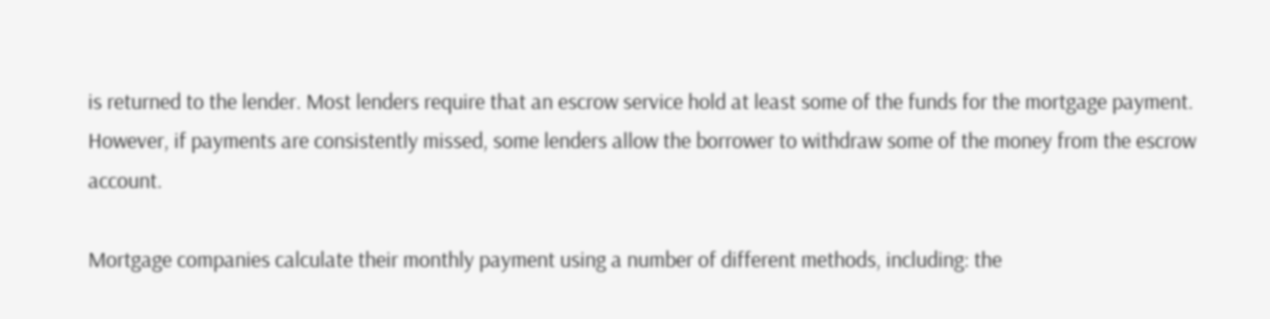is returned to the lender. Most lenders require that an escrow service hold at least some of the funds for the mortgage payment. However, if payments are consistently missed, some lenders allow the borrower to withdraw some of the money from the escrow account.

Mortgage companies calculate their monthly payment using a number of different methods, including: the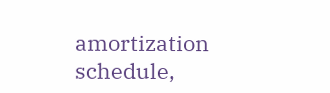amortization schedule,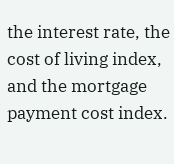the interest rate, the cost of living index, and the mortgage payment cost index.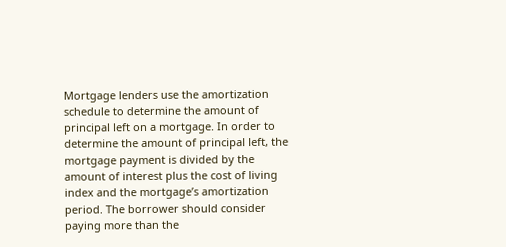Mortgage lenders use the amortization schedule to determine the amount of principal left on a mortgage. In order to determine the amount of principal left, the mortgage payment is divided by the amount of interest plus the cost of living index and the mortgage’s amortization period. The borrower should consider paying more than the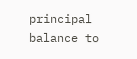principal balance to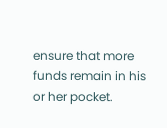ensure that more funds remain in his or her pocket.